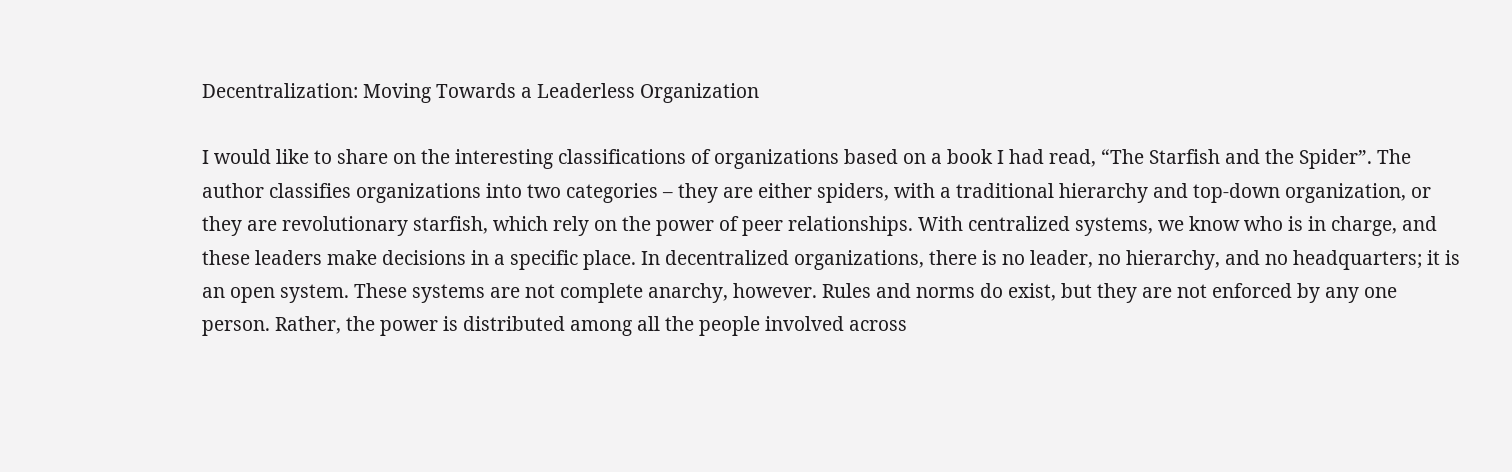Decentralization: Moving Towards a Leaderless Organization

I would like to share on the interesting classifications of organizations based on a book I had read, “The Starfish and the Spider”. The author classifies organizations into two categories – they are either spiders, with a traditional hierarchy and top-down organization, or they are revolutionary starfish, which rely on the power of peer relationships. With centralized systems, we know who is in charge, and these leaders make decisions in a specific place. In decentralized organizations, there is no leader, no hierarchy, and no headquarters; it is an open system. These systems are not complete anarchy, however. Rules and norms do exist, but they are not enforced by any one person. Rather, the power is distributed among all the people involved across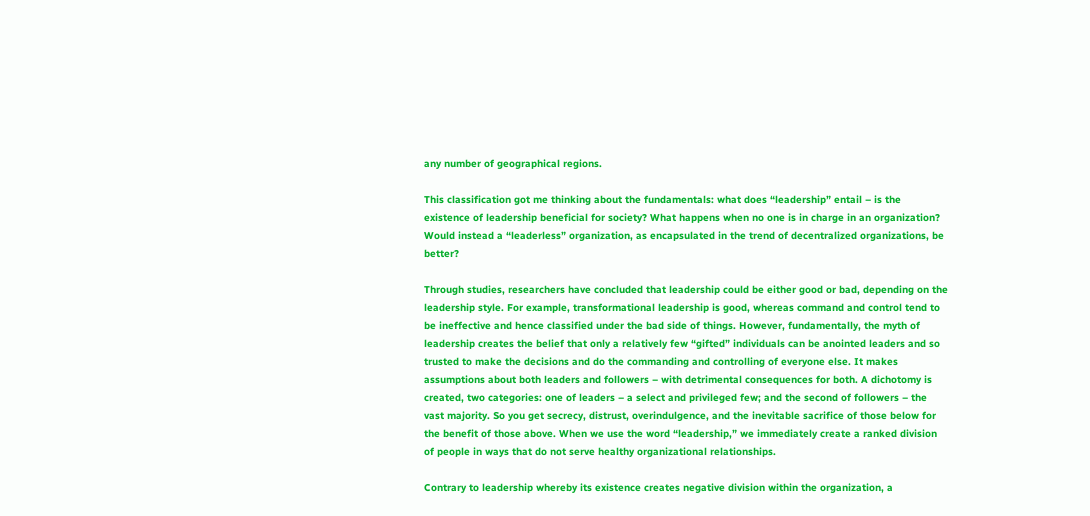any number of geographical regions.

This classification got me thinking about the fundamentals: what does “leadership” entail – is the existence of leadership beneficial for society? What happens when no one is in charge in an organization? Would instead a “leaderless” organization, as encapsulated in the trend of decentralized organizations, be better?

Through studies, researchers have concluded that leadership could be either good or bad, depending on the leadership style. For example, transformational leadership is good, whereas command and control tend to be ineffective and hence classified under the bad side of things. However, fundamentally, the myth of leadership creates the belief that only a relatively few “gifted” individuals can be anointed leaders and so trusted to make the decisions and do the commanding and controlling of everyone else. It makes assumptions about both leaders and followers – with detrimental consequences for both. A dichotomy is created, two categories: one of leaders – a select and privileged few; and the second of followers – the vast majority. So you get secrecy, distrust, overindulgence, and the inevitable sacrifice of those below for the benefit of those above. When we use the word “leadership,” we immediately create a ranked division of people in ways that do not serve healthy organizational relationships.

Contrary to leadership whereby its existence creates negative division within the organization, a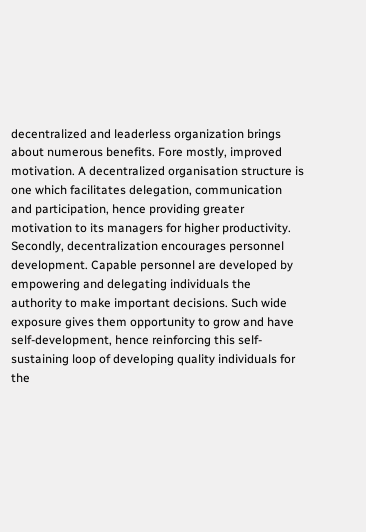decentralized and leaderless organization brings about numerous benefits. Fore mostly, improved motivation. A decentralized organisation structure is one which facilitates delegation, communication and participation, hence providing greater motivation to its managers for higher productivity. Secondly, decentralization encourages personnel development. Capable personnel are developed by empowering and delegating individuals the authority to make important decisions. Such wide exposure gives them opportunity to grow and have self-development, hence reinforcing this self-sustaining loop of developing quality individuals for the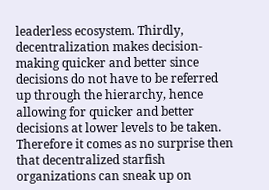leaderless ecosystem. Thirdly, decentralization makes decision-making quicker and better since decisions do not have to be referred up through the hierarchy, hence allowing for quicker and better decisions at lower levels to be taken. Therefore it comes as no surprise then that decentralized starfish organizations can sneak up on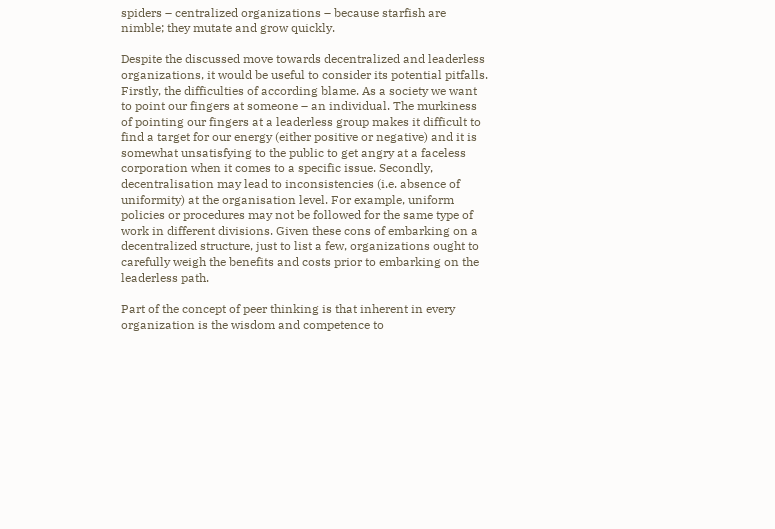spiders – centralized organizations – because starfish are nimble; they mutate and grow quickly.

Despite the discussed move towards decentralized and leaderless organizations, it would be useful to consider its potential pitfalls. Firstly, the difficulties of according blame. As a society we want to point our fingers at someone – an individual. The murkiness of pointing our fingers at a leaderless group makes it difficult to find a target for our energy (either positive or negative) and it is somewhat unsatisfying to the public to get angry at a faceless corporation when it comes to a specific issue. Secondly, decentralisation may lead to inconsistencies (i.e. absence of uniformity) at the organisation level. For example, uniform policies or procedures may not be followed for the same type of work in different divisions. Given these cons of embarking on a decentralized structure, just to list a few, organizations ought to carefully weigh the benefits and costs prior to embarking on the leaderless path.

Part of the concept of peer thinking is that inherent in every organization is the wisdom and competence to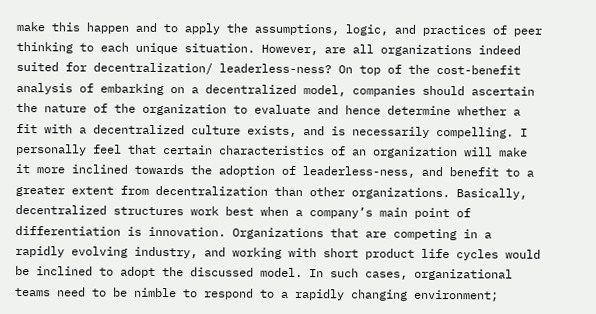make this happen and to apply the assumptions, logic, and practices of peer thinking to each unique situation. However, are all organizations indeed suited for decentralization/ leaderless-ness? On top of the cost-benefit analysis of embarking on a decentralized model, companies should ascertain the nature of the organization to evaluate and hence determine whether a fit with a decentralized culture exists, and is necessarily compelling. I personally feel that certain characteristics of an organization will make it more inclined towards the adoption of leaderless-ness, and benefit to a greater extent from decentralization than other organizations. Basically, decentralized structures work best when a company’s main point of differentiation is innovation. Organizations that are competing in a rapidly evolving industry, and working with short product life cycles would be inclined to adopt the discussed model. In such cases, organizational teams need to be nimble to respond to a rapidly changing environment;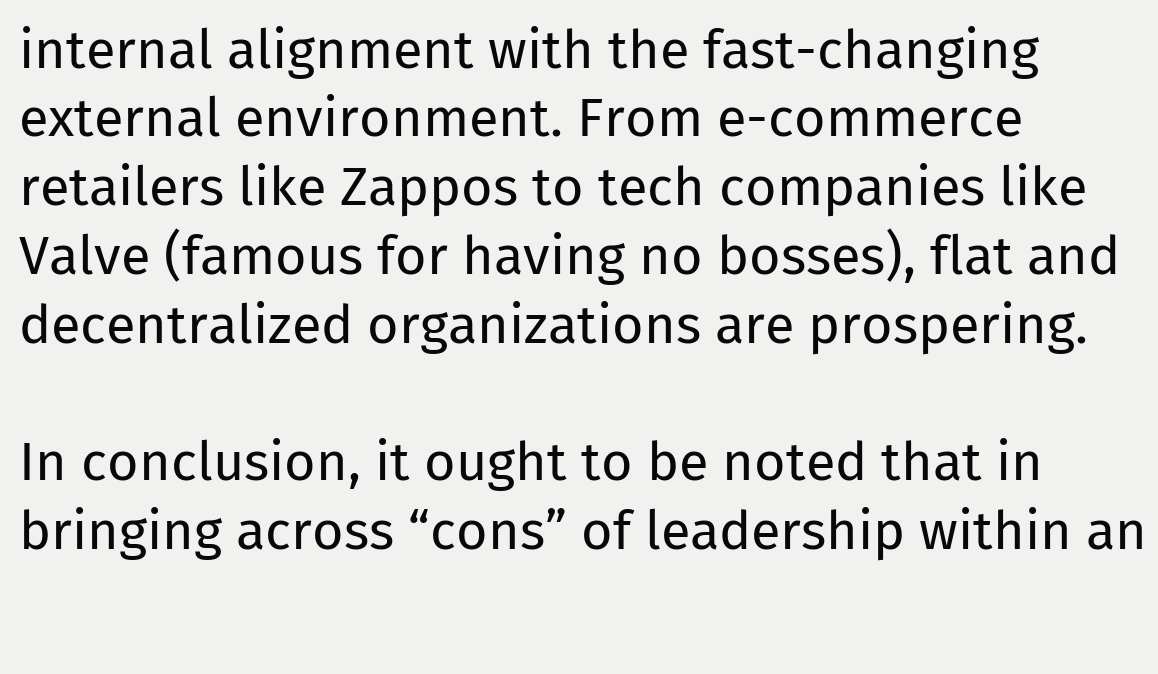internal alignment with the fast-changing external environment. From e-commerce retailers like Zappos to tech companies like Valve (famous for having no bosses), flat and decentralized organizations are prospering.

In conclusion, it ought to be noted that in bringing across “cons” of leadership within an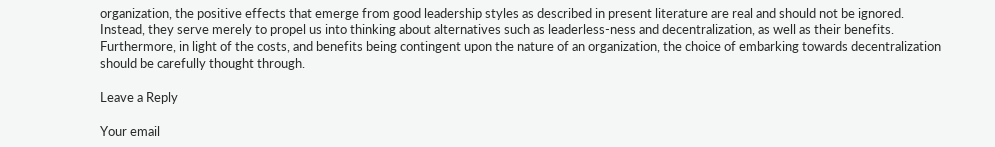organization, the positive effects that emerge from good leadership styles as described in present literature are real and should not be ignored. Instead, they serve merely to propel us into thinking about alternatives such as leaderless-ness and decentralization, as well as their benefits. Furthermore, in light of the costs, and benefits being contingent upon the nature of an organization, the choice of embarking towards decentralization should be carefully thought through.

Leave a Reply

Your email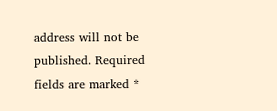address will not be published. Required fields are marked *